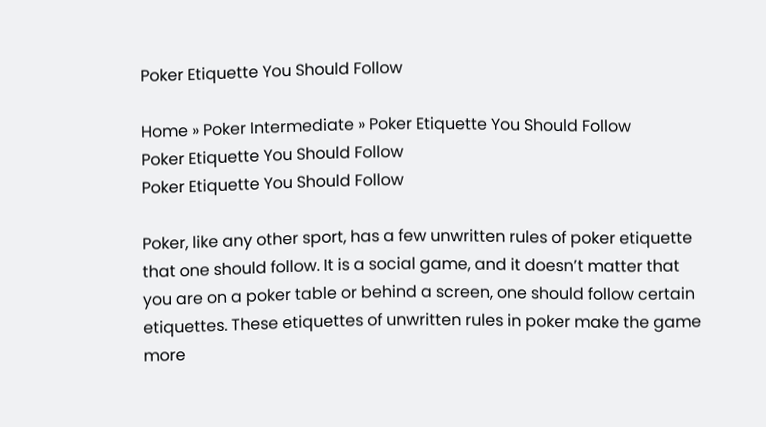Poker Etiquette You Should Follow

Home » Poker Intermediate » Poker Etiquette You Should Follow
Poker Etiquette You Should Follow
Poker Etiquette You Should Follow

Poker, like any other sport, has a few unwritten rules of poker etiquette that one should follow. It is a social game, and it doesn’t matter that you are on a poker table or behind a screen, one should follow certain etiquettes. These etiquettes of unwritten rules in poker make the game more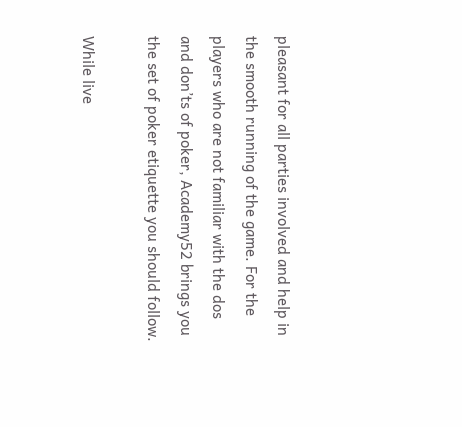pleasant for all parties involved and help in the smooth running of the game. For the players who are not familiar with the dos and don’ts of poker, Academy52 brings you the set of poker etiquette you should follow.

While live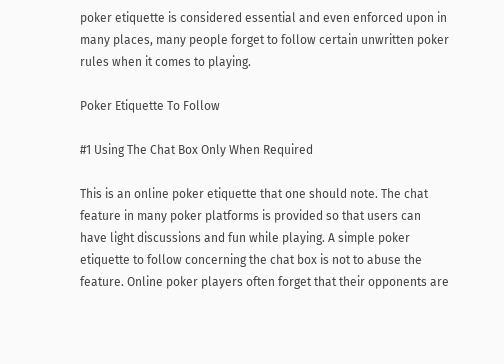poker etiquette is considered essential and even enforced upon in many places, many people forget to follow certain unwritten poker rules when it comes to playing.

Poker Etiquette To Follow

#1 Using The Chat Box Only When Required

This is an online poker etiquette that one should note. The chat feature in many poker platforms is provided so that users can have light discussions and fun while playing. A simple poker etiquette to follow concerning the chat box is not to abuse the feature. Online poker players often forget that their opponents are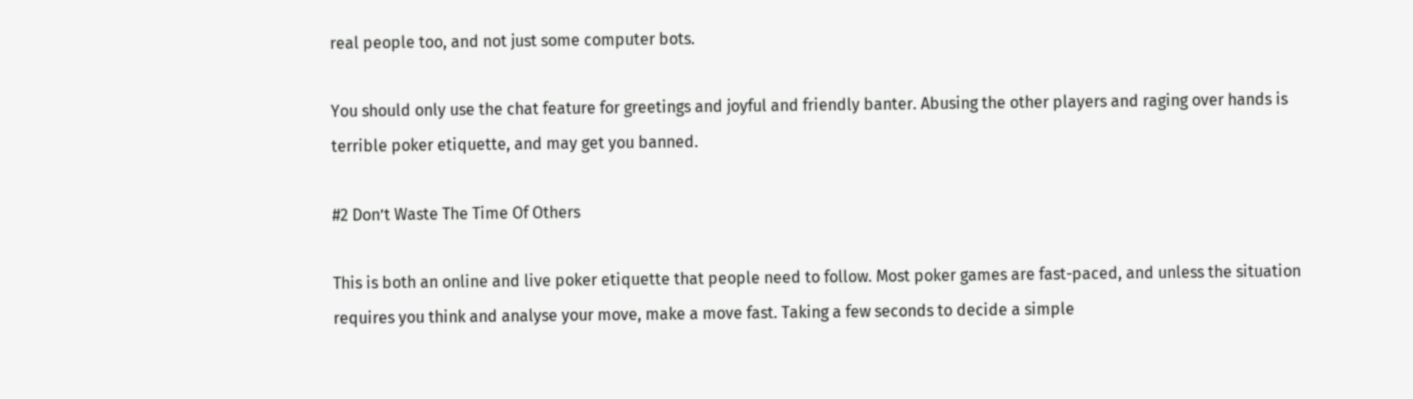real people too, and not just some computer bots.

You should only use the chat feature for greetings and joyful and friendly banter. Abusing the other players and raging over hands is terrible poker etiquette, and may get you banned.

#2 Don’t Waste The Time Of Others

This is both an online and live poker etiquette that people need to follow. Most poker games are fast-paced, and unless the situation requires you think and analyse your move, make a move fast. Taking a few seconds to decide a simple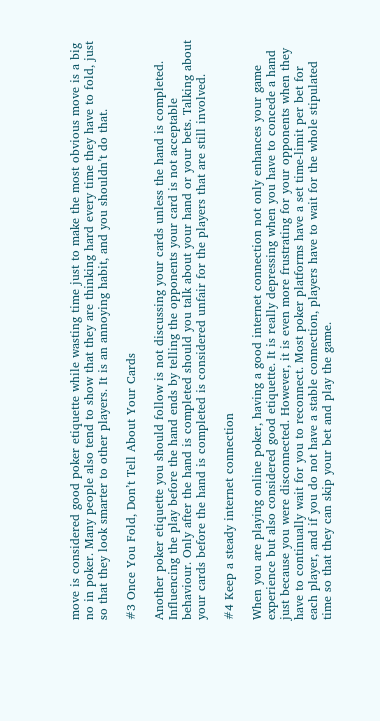move is considered good poker etiquette while wasting time just to make the most obvious move is a big no in poker. Many people also tend to show that they are thinking hard every time they have to fold, just so that they look smarter to other players. It is an annoying habit, and you shouldn’t do that.

#3 Once You Fold, Don’t Tell About Your Cards

Another poker etiquette you should follow is not discussing your cards unless the hand is completed. Influencing the play before the hand ends by telling the opponents your card is not acceptable behaviour. Only after the hand is completed should you talk about your hand or your bets. Talking about your cards before the hand is completed is considered unfair for the players that are still involved.

#4 Keep a steady internet connection

When you are playing online poker, having a good internet connection not only enhances your game experience but also considered good etiquette. It is really depressing when you have to concede a hand just because you were disconnected. However, it is even more frustrating for your opponents when they have to continually wait for you to reconnect. Most poker platforms have a set time-limit per bet for each player, and if you do not have a stable connection, players have to wait for the whole stipulated time so that they can skip your bet and play the game.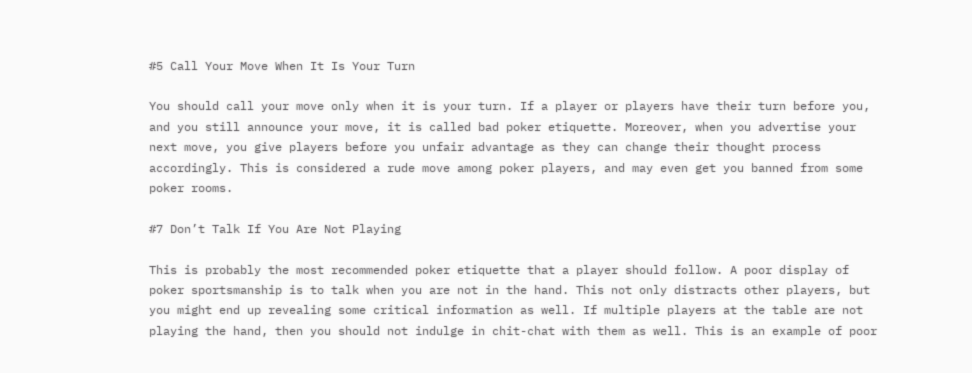#5 Call Your Move When It Is Your Turn

You should call your move only when it is your turn. If a player or players have their turn before you, and you still announce your move, it is called bad poker etiquette. Moreover, when you advertise your next move, you give players before you unfair advantage as they can change their thought process accordingly. This is considered a rude move among poker players, and may even get you banned from some poker rooms.

#7 Don’t Talk If You Are Not Playing

This is probably the most recommended poker etiquette that a player should follow. A poor display of poker sportsmanship is to talk when you are not in the hand. This not only distracts other players, but you might end up revealing some critical information as well. If multiple players at the table are not playing the hand, then you should not indulge in chit-chat with them as well. This is an example of poor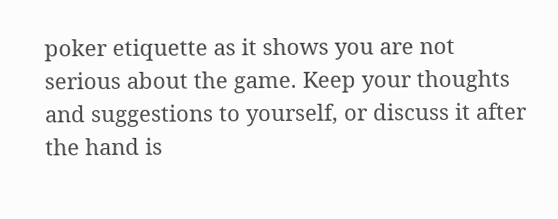poker etiquette as it shows you are not serious about the game. Keep your thoughts and suggestions to yourself, or discuss it after the hand is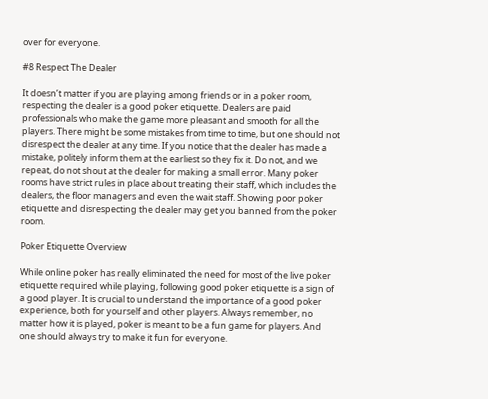over for everyone.

#8 Respect The Dealer

It doesn’t matter if you are playing among friends or in a poker room, respecting the dealer is a good poker etiquette. Dealers are paid professionals who make the game more pleasant and smooth for all the players. There might be some mistakes from time to time, but one should not disrespect the dealer at any time. If you notice that the dealer has made a mistake, politely inform them at the earliest so they fix it. Do not, and we repeat, do not shout at the dealer for making a small error. Many poker rooms have strict rules in place about treating their staff, which includes the dealers, the floor managers and even the wait staff. Showing poor poker etiquette and disrespecting the dealer may get you banned from the poker room.

Poker Etiquette Overview

While online poker has really eliminated the need for most of the live poker etiquette required while playing, following good poker etiquette is a sign of a good player. It is crucial to understand the importance of a good poker experience, both for yourself and other players. Always remember, no matter how it is played, poker is meant to be a fun game for players. And one should always try to make it fun for everyone.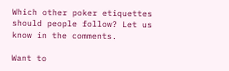Which other poker etiquettes should people follow? Let us know in the comments.

Want to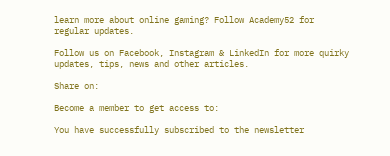learn more about online gaming? Follow Academy52 for regular updates.

Follow us on Facebook, Instagram & LinkedIn for more quirky updates, tips, news and other articles.

Share on:

Become a member to get access to:

You have successfully subscribed to the newsletter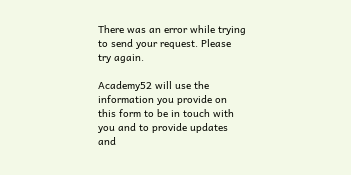There was an error while trying to send your request. Please try again.

Academy52 will use the information you provide on this form to be in touch with you and to provide updates and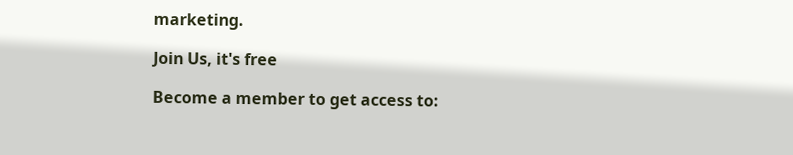marketing.

Join Us, it's free

Become a member to get access to: